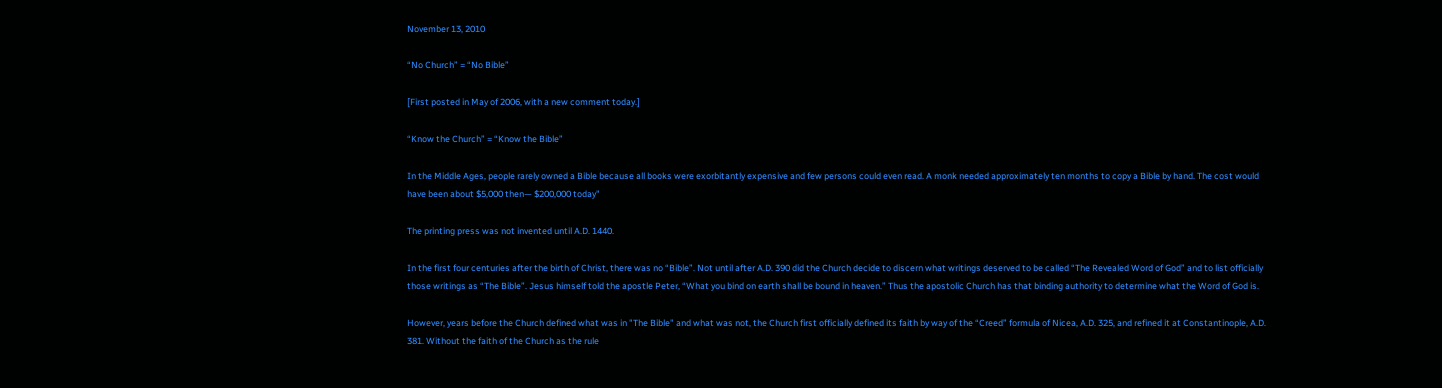November 13, 2010

“No Church” = “No Bible”

[First posted in May of 2006, with a new comment today.]

“Know the Church” = “Know the Bible”

In the Middle Ages, people rarely owned a Bible because all books were exorbitantly expensive and few persons could even read. A monk needed approximately ten months to copy a Bible by hand. The cost would have been about $5,000 then— $200,000 today"

The printing press was not invented until A.D. 1440.

In the first four centuries after the birth of Christ, there was no “Bible”. Not until after A.D. 390 did the Church decide to discern what writings deserved to be called “The Revealed Word of God” and to list officially those writings as “The Bible”. Jesus himself told the apostle Peter, “What you bind on earth shall be bound in heaven.” Thus the apostolic Church has that binding authority to determine what the Word of God is.

However, years before the Church defined what was in "The Bible" and what was not, the Church first officially defined its faith by way of the “Creed” formula of Nicea, A.D. 325, and refined it at Constantinople, A.D. 381. Without the faith of the Church as the rule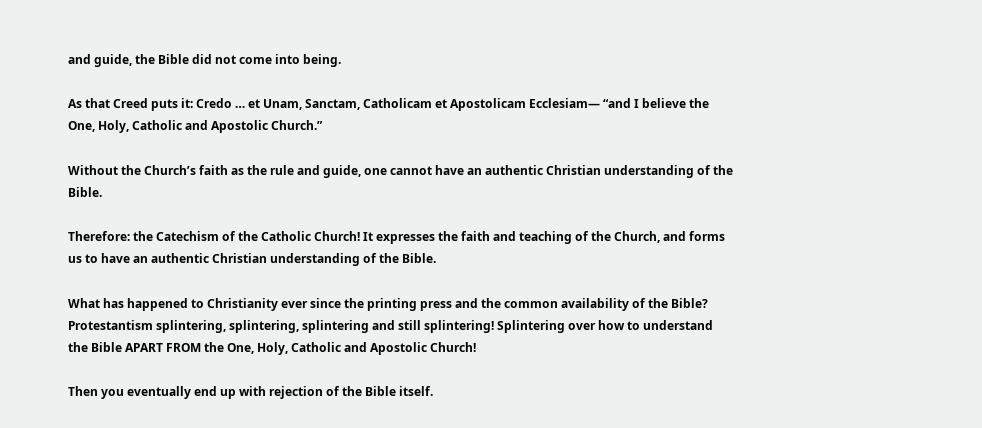and guide, the Bible did not come into being.

As that Creed puts it: Credo … et Unam, Sanctam, Catholicam et Apostolicam Ecclesiam— “and I believe the One, Holy, Catholic and Apostolic Church.”

Without the Church’s faith as the rule and guide, one cannot have an authentic Christian understanding of the Bible.

Therefore: the Catechism of the Catholic Church! It expresses the faith and teaching of the Church, and forms us to have an authentic Christian understanding of the Bible.

What has happened to Christianity ever since the printing press and the common availability of the Bible? Protestantism splintering, splintering, splintering and still splintering! Splintering over how to understand the Bible APART FROM the One, Holy, Catholic and Apostolic Church!

Then you eventually end up with rejection of the Bible itself.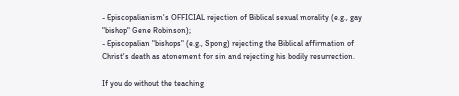- Episcopalianism's OFFICIAL rejection of Biblical sexual morality (e.g., gay "bishop" Gene Robinson);
- Episcopalian "bishops" (e.g., Spong) rejecting the Biblical affirmation of Christ's death as atonement for sin and rejecting his bodily resurrection.

If you do without the teaching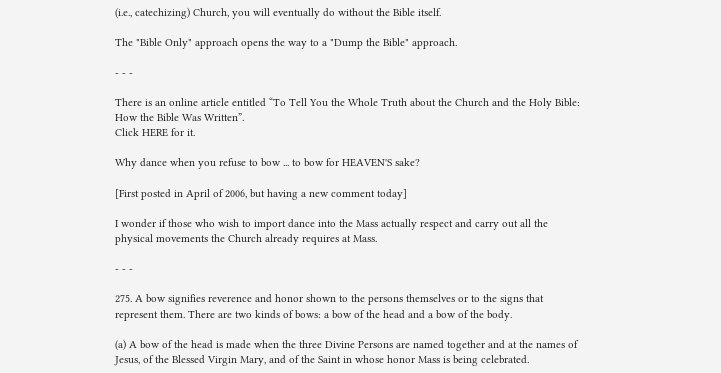(i.e., catechizing) Church, you will eventually do without the Bible itself.

The "Bible Only" approach opens the way to a "Dump the Bible" approach.

- - -

There is an online article entitled “To Tell You the Whole Truth about the Church and the Holy Bible: How the Bible Was Written”.
Click HERE for it.

Why dance when you refuse to bow ... to bow for HEAVEN'S sake?

[First posted in April of 2006, but having a new comment today]

I wonder if those who wish to import dance into the Mass actually respect and carry out all the physical movements the Church already requires at Mass.

- - -

275. A bow signifies reverence and honor shown to the persons themselves or to the signs that represent them. There are two kinds of bows: a bow of the head and a bow of the body.

(a) A bow of the head is made when the three Divine Persons are named together and at the names of Jesus, of the Blessed Virgin Mary, and of the Saint in whose honor Mass is being celebrated.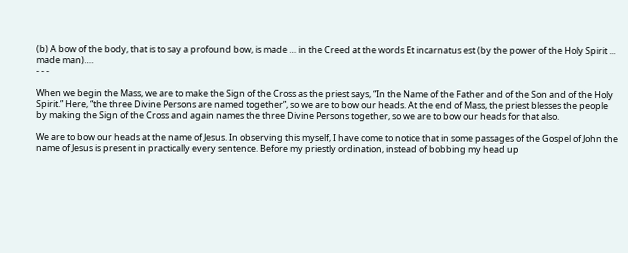(b) A bow of the body, that is to say a profound bow, is made … in the Creed at the words Et incarnatus est (by the power of the Holy Spirit ... made man)….
- - -

When we begin the Mass, we are to make the Sign of the Cross as the priest says, “In the Name of the Father and of the Son and of the Holy Spirit.” Here, “the three Divine Persons are named together”, so we are to bow our heads. At the end of Mass, the priest blesses the people by making the Sign of the Cross and again names the three Divine Persons together, so we are to bow our heads for that also.

We are to bow our heads at the name of Jesus. In observing this myself, I have come to notice that in some passages of the Gospel of John the name of Jesus is present in practically every sentence. Before my priestly ordination, instead of bobbing my head up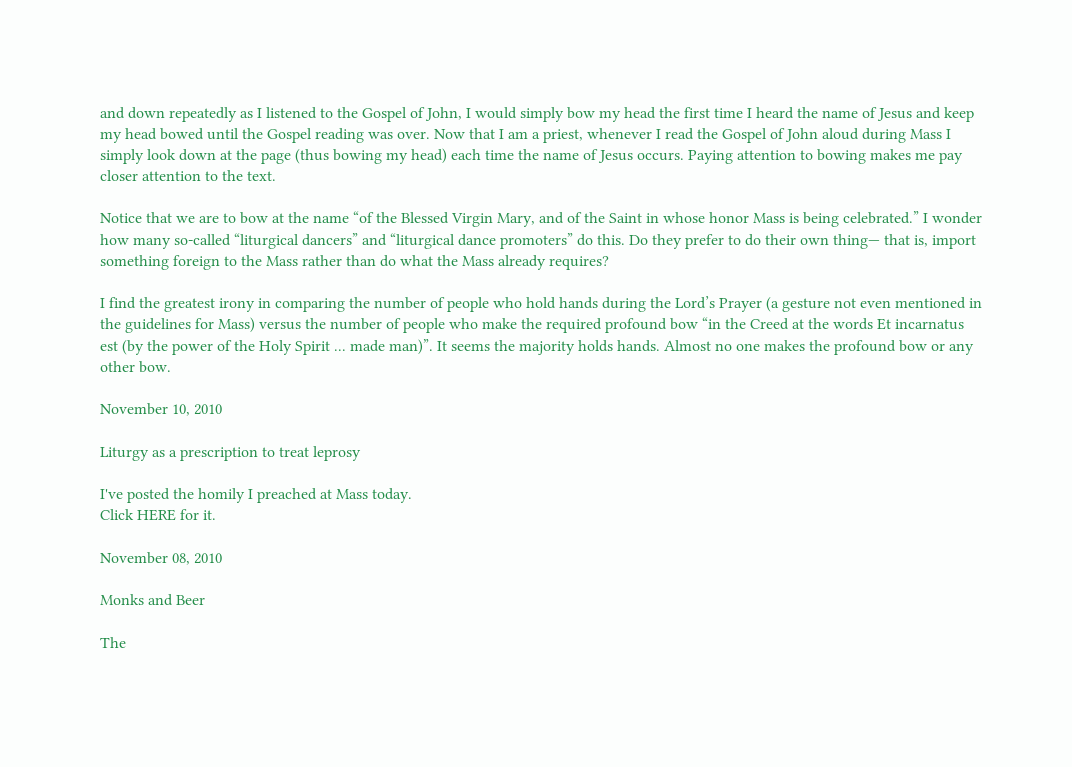and down repeatedly as I listened to the Gospel of John, I would simply bow my head the first time I heard the name of Jesus and keep my head bowed until the Gospel reading was over. Now that I am a priest, whenever I read the Gospel of John aloud during Mass I simply look down at the page (thus bowing my head) each time the name of Jesus occurs. Paying attention to bowing makes me pay closer attention to the text.

Notice that we are to bow at the name “of the Blessed Virgin Mary, and of the Saint in whose honor Mass is being celebrated.” I wonder how many so-called “liturgical dancers” and “liturgical dance promoters” do this. Do they prefer to do their own thing— that is, import something foreign to the Mass rather than do what the Mass already requires?

I find the greatest irony in comparing the number of people who hold hands during the Lord’s Prayer (a gesture not even mentioned in the guidelines for Mass) versus the number of people who make the required profound bow “in the Creed at the words Et incarnatus est (by the power of the Holy Spirit ... made man)”. It seems the majority holds hands. Almost no one makes the profound bow or any other bow.

November 10, 2010

Liturgy as a prescription to treat leprosy

I've posted the homily I preached at Mass today.
Click HERE for it.

November 08, 2010

Monks and Beer

The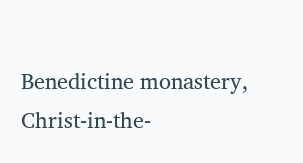Benedictine monastery, Christ-in-the-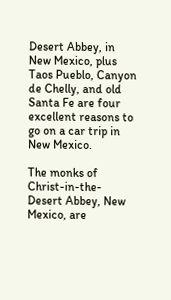Desert Abbey, in New Mexico, plus Taos Pueblo, Canyon de Chelly, and old Santa Fe are four excellent reasons to go on a car trip in New Mexico.

The monks of Christ-in-the-Desert Abbey, New Mexico, are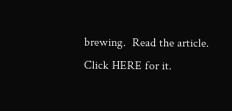brewing.  Read the article.
Click HERE for it.